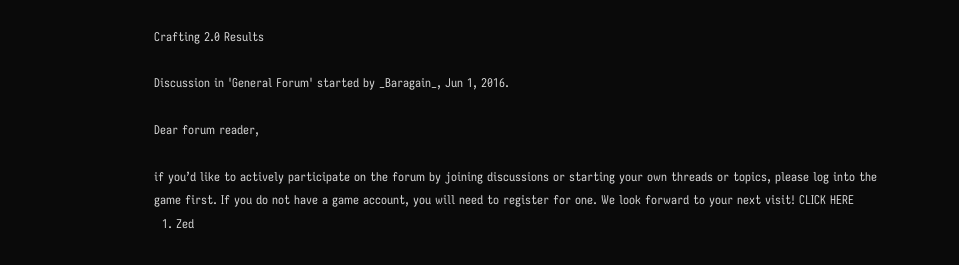Crafting 2.0 Results

Discussion in 'General Forum' started by _Baragain_, Jun 1, 2016.

Dear forum reader,

if you’d like to actively participate on the forum by joining discussions or starting your own threads or topics, please log into the game first. If you do not have a game account, you will need to register for one. We look forward to your next visit! CLICK HERE
  1. Zed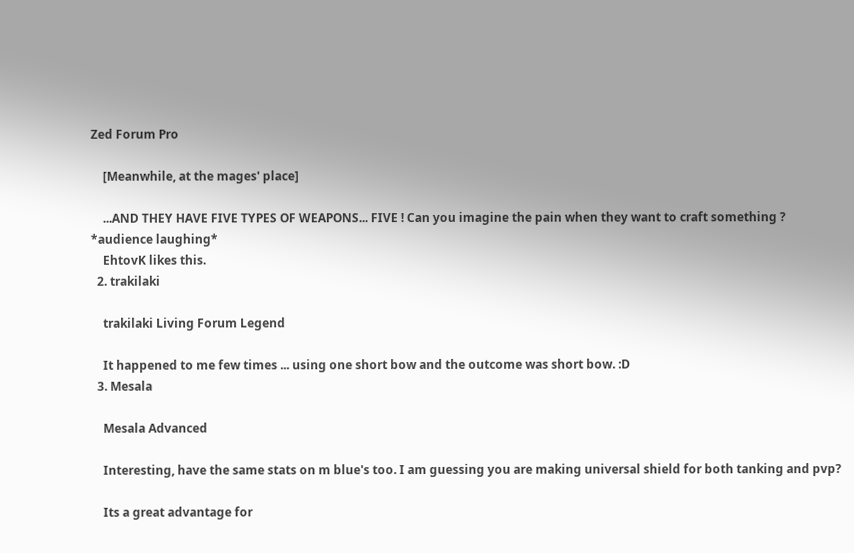Zed Forum Pro

    [Meanwhile, at the mages' place]

    ...AND THEY HAVE FIVE TYPES OF WEAPONS... FIVE ! Can you imagine the pain when they want to craft something ? *audience laughing*
    EhtovK likes this.
  2. trakilaki

    trakilaki Living Forum Legend

    It happened to me few times ... using one short bow and the outcome was short bow. :D
  3. Mesala

    Mesala Advanced

    Interesting, have the same stats on m blue's too. I am guessing you are making universal shield for both tanking and pvp?

    Its a great advantage for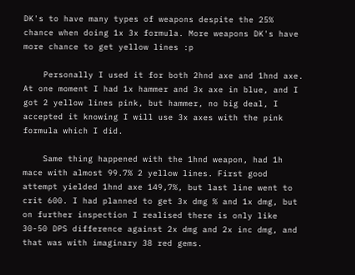DK's to have many types of weapons despite the 25% chance when doing 1x 3x formula. More weapons DK's have more chance to get yellow lines :p

    Personally I used it for both 2hnd axe and 1hnd axe. At one moment I had 1x hammer and 3x axe in blue, and I got 2 yellow lines pink, but hammer, no big deal, I accepted it knowing I will use 3x axes with the pink formula which I did.

    Same thing happened with the 1hnd weapon, had 1h mace with almost 99.7% 2 yellow lines. First good attempt yielded 1hnd axe 149,7%, but last line went to crit 600. I had planned to get 3x dmg % and 1x dmg, but on further inspection I realised there is only like 30-50 DPS difference against 2x dmg and 2x inc dmg, and that was with imaginary 38 red gems.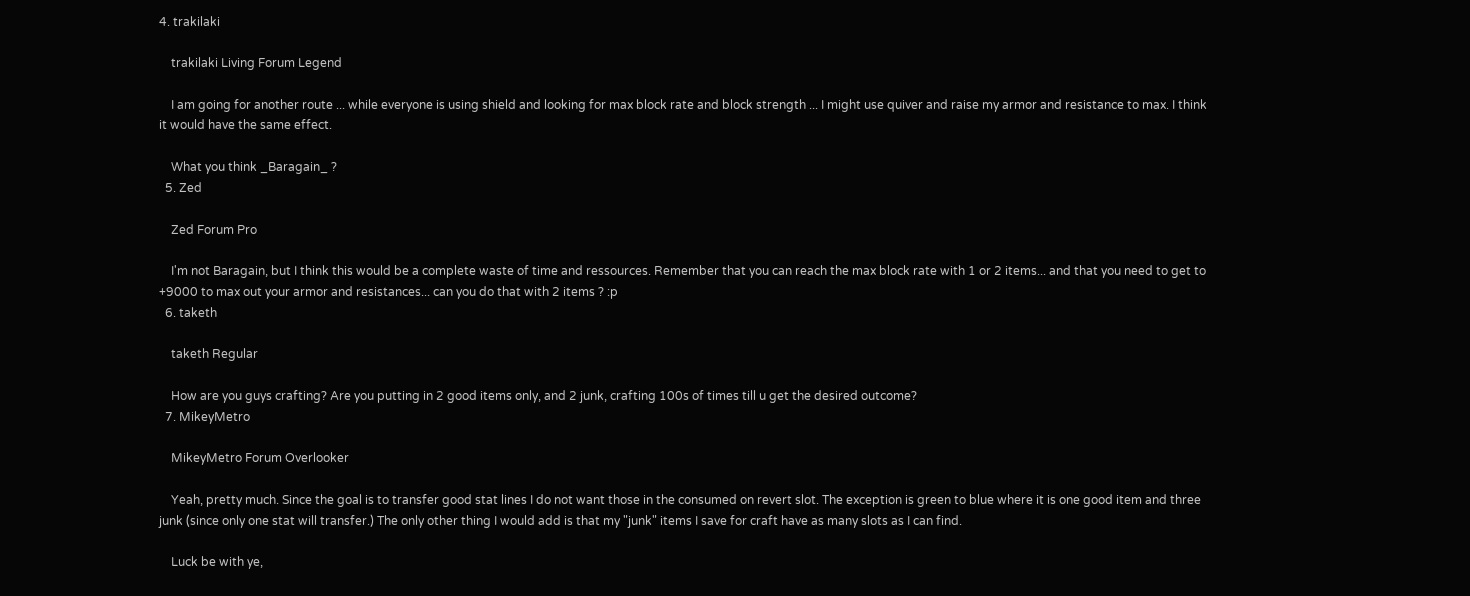4. trakilaki

    trakilaki Living Forum Legend

    I am going for another route ... while everyone is using shield and looking for max block rate and block strength ... I might use quiver and raise my armor and resistance to max. I think it would have the same effect.

    What you think _Baragain_ ?
  5. Zed

    Zed Forum Pro

    I'm not Baragain, but I think this would be a complete waste of time and ressources. Remember that you can reach the max block rate with 1 or 2 items... and that you need to get to +9000 to max out your armor and resistances... can you do that with 2 items ? :p
  6. taketh

    taketh Regular

    How are you guys crafting? Are you putting in 2 good items only, and 2 junk, crafting 100s of times till u get the desired outcome?
  7. MikeyMetro

    MikeyMetro Forum Overlooker

    Yeah, pretty much. Since the goal is to transfer good stat lines I do not want those in the consumed on revert slot. The exception is green to blue where it is one good item and three junk (since only one stat will transfer.) The only other thing I would add is that my "junk" items I save for craft have as many slots as I can find.

    Luck be with ye,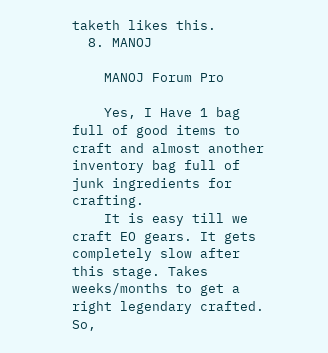taketh likes this.
  8. MANOJ

    MANOJ Forum Pro

    Yes, I Have 1 bag full of good items to craft and almost another inventory bag full of junk ingredients for crafting.
    It is easy till we craft EO gears. It gets completely slow after this stage. Takes weeks/months to get a right legendary crafted. So,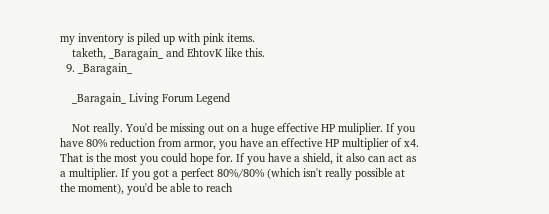my inventory is piled up with pink items.
    taketh, _Baragain_ and EhtovK like this.
  9. _Baragain_

    _Baragain_ Living Forum Legend

    Not really. You'd be missing out on a huge effective HP muliplier. If you have 80% reduction from armor, you have an effective HP multiplier of x4. That is the most you could hope for. If you have a shield, it also can act as a multiplier. If you got a perfect 80%/80% (which isn't really possible at the moment), you'd be able to reach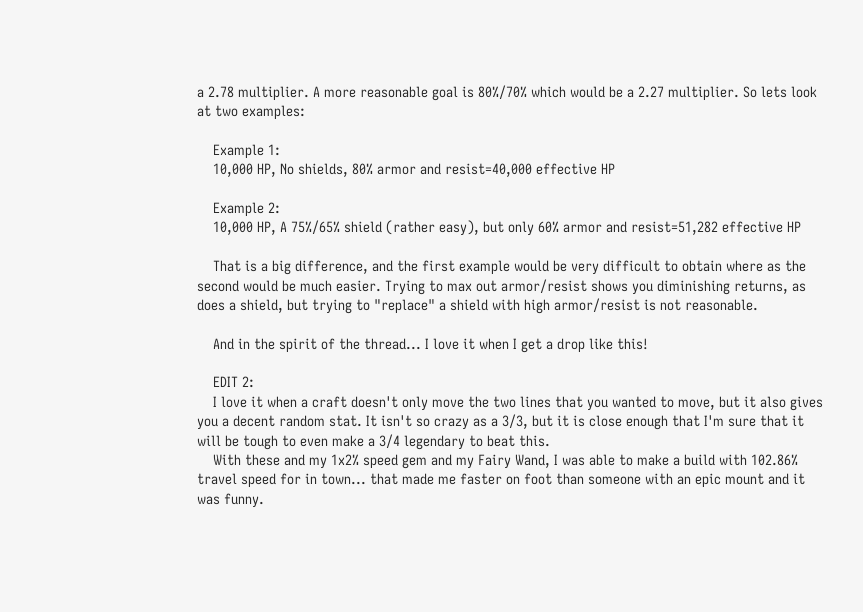a 2.78 multiplier. A more reasonable goal is 80%/70% which would be a 2.27 multiplier. So lets look at two examples:

    Example 1:
    10,000 HP, No shields, 80% armor and resist=40,000 effective HP

    Example 2:
    10,000 HP, A 75%/65% shield (rather easy), but only 60% armor and resist=51,282 effective HP

    That is a big difference, and the first example would be very difficult to obtain where as the second would be much easier. Trying to max out armor/resist shows you diminishing returns, as does a shield, but trying to "replace" a shield with high armor/resist is not reasonable.

    And in the spirit of the thread... I love it when I get a drop like this!

    EDIT 2:
    I love it when a craft doesn't only move the two lines that you wanted to move, but it also gives you a decent random stat. It isn't so crazy as a 3/3, but it is close enough that I'm sure that it will be tough to even make a 3/4 legendary to beat this.
    With these and my 1x2% speed gem and my Fairy Wand, I was able to make a build with 102.86% travel speed for in town... that made me faster on foot than someone with an epic mount and it was funny.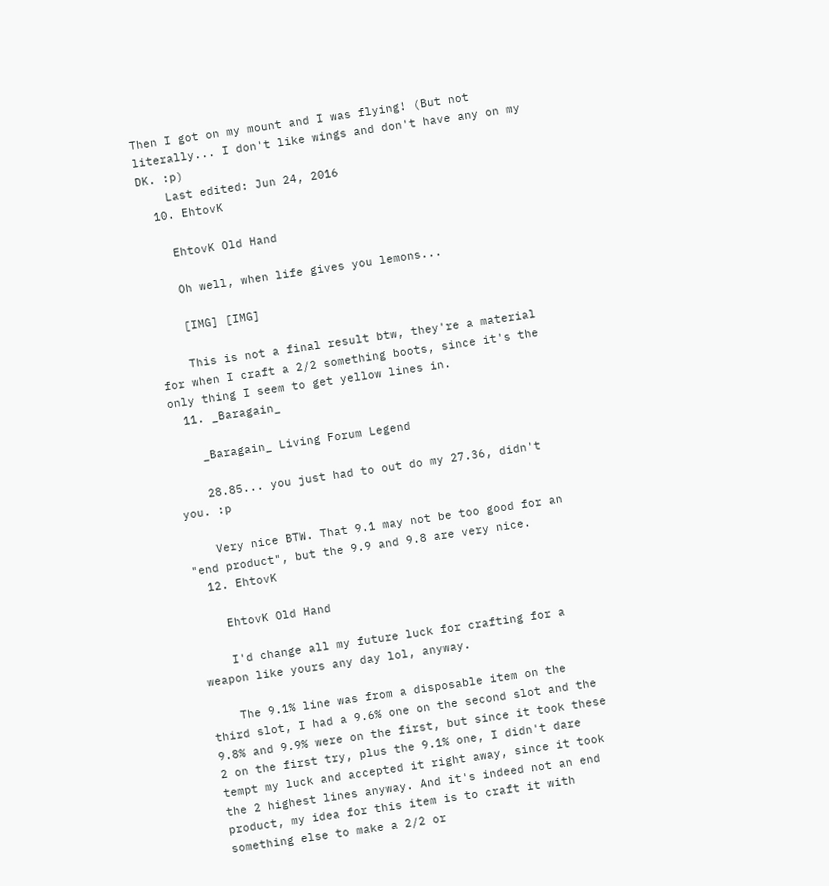Then I got on my mount and I was flying! (But not literally... I don't like wings and don't have any on my DK. :p)
    Last edited: Jun 24, 2016
  10. EhtovK

    EhtovK Old Hand

    Oh well, when life gives you lemons...

    [IMG] [IMG]

    This is not a final result btw, they're a material for when I craft a 2/2 something boots, since it's the only thing I seem to get yellow lines in.
  11. _Baragain_

    _Baragain_ Living Forum Legend

    28.85... you just had to out do my 27.36, didn't you. :p

    Very nice BTW. That 9.1 may not be too good for an "end product", but the 9.9 and 9.8 are very nice.
  12. EhtovK

    EhtovK Old Hand

    I'd change all my future luck for crafting for a weapon like yours any day lol, anyway.

    The 9.1% line was from a disposable item on the third slot, I had a 9.6% one on the second slot and the 9.8% and 9.9% were on the first, but since it took these 2 on the first try, plus the 9.1% one, I didn't dare tempt my luck and accepted it right away, since it took the 2 highest lines anyway. And it's indeed not an end product, my idea for this item is to craft it with something else to make a 2/2 or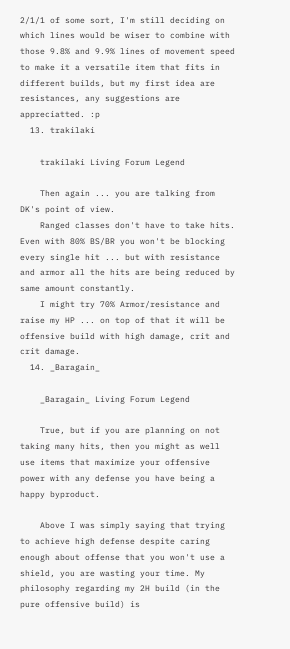2/1/1 of some sort, I'm still deciding on which lines would be wiser to combine with those 9.8% and 9.9% lines of movement speed to make it a versatile item that fits in different builds, but my first idea are resistances, any suggestions are appreciatted. :p
  13. trakilaki

    trakilaki Living Forum Legend

    Then again ... you are talking from DK's point of view.
    Ranged classes don't have to take hits. Even with 80% BS/BR you won't be blocking every single hit ... but with resistance and armor all the hits are being reduced by same amount constantly.
    I might try 70% Armor/resistance and raise my HP ... on top of that it will be offensive build with high damage, crit and crit damage.
  14. _Baragain_

    _Baragain_ Living Forum Legend

    True, but if you are planning on not taking many hits, then you might as well use items that maximize your offensive power with any defense you have being a happy byproduct.

    Above I was simply saying that trying to achieve high defense despite caring enough about offense that you won't use a shield, you are wasting your time. My philosophy regarding my 2H build (in the pure offensive build) is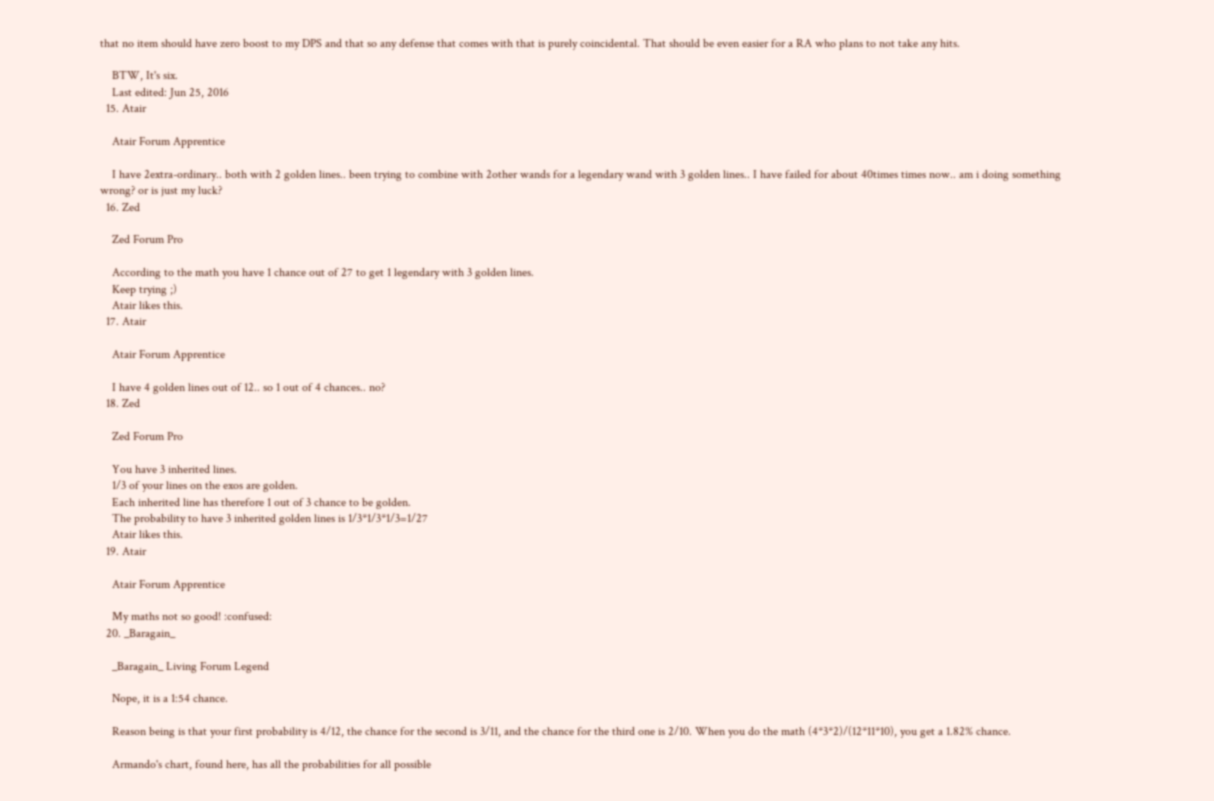that no item should have zero boost to my DPS and that so any defense that comes with that is purely coincidental. That should be even easier for a RA who plans to not take any hits.

    BTW, It's six.
    Last edited: Jun 25, 2016
  15. Atair

    Atair Forum Apprentice

    I have 2extra-ordinary.. both with 2 golden lines.. been trying to combine with 2other wands for a legendary wand with 3 golden lines.. I have failed for about 40times times now.. am i doing something wrong? or is just my luck?
  16. Zed

    Zed Forum Pro

    According to the math you have 1 chance out of 27 to get 1 legendary with 3 golden lines.
    Keep trying ;)
    Atair likes this.
  17. Atair

    Atair Forum Apprentice

    I have 4 golden lines out of 12.. so 1 out of 4 chances.. no?
  18. Zed

    Zed Forum Pro

    You have 3 inherited lines.
    1/3 of your lines on the exos are golden.
    Each inherited line has therefore 1 out of 3 chance to be golden.
    The probability to have 3 inherited golden lines is 1/3*1/3*1/3=1/27
    Atair likes this.
  19. Atair

    Atair Forum Apprentice

    My maths not so good! :confused:
  20. _Baragain_

    _Baragain_ Living Forum Legend

    Nope, it is a 1:54 chance.

    Reason being is that your first probability is 4/12, the chance for the second is 3/11, and the chance for the third one is 2/10. When you do the math (4*3*2)/(12*11*10), you get a 1.82% chance.

    Armando's chart, found here, has all the probabilities for all possible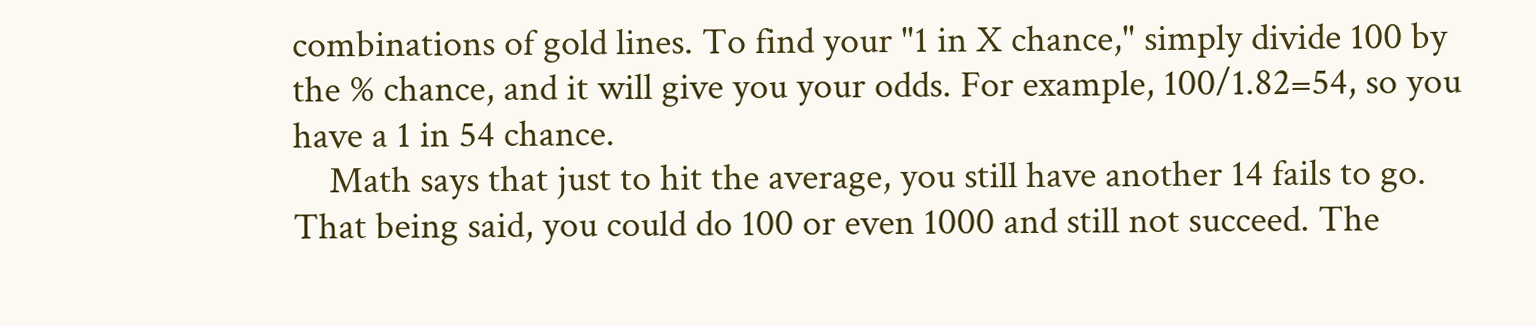combinations of gold lines. To find your "1 in X chance," simply divide 100 by the % chance, and it will give you your odds. For example, 100/1.82=54, so you have a 1 in 54 chance.
    Math says that just to hit the average, you still have another 14 fails to go. That being said, you could do 100 or even 1000 and still not succeed. The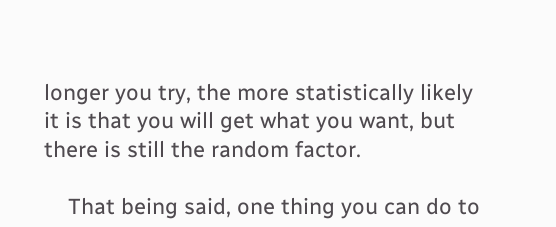longer you try, the more statistically likely it is that you will get what you want, but there is still the random factor.

    That being said, one thing you can do to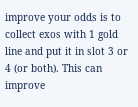improve your odds is to collect exos with 1 gold line and put it in slot 3 or 4 (or both). This can improve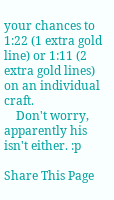your chances to 1:22 (1 extra gold line) or 1:11 (2 extra gold lines) on an individual craft.
    Don't worry, apparently his isn't either. :p

Share This Page